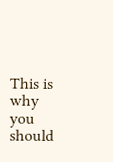This is why you should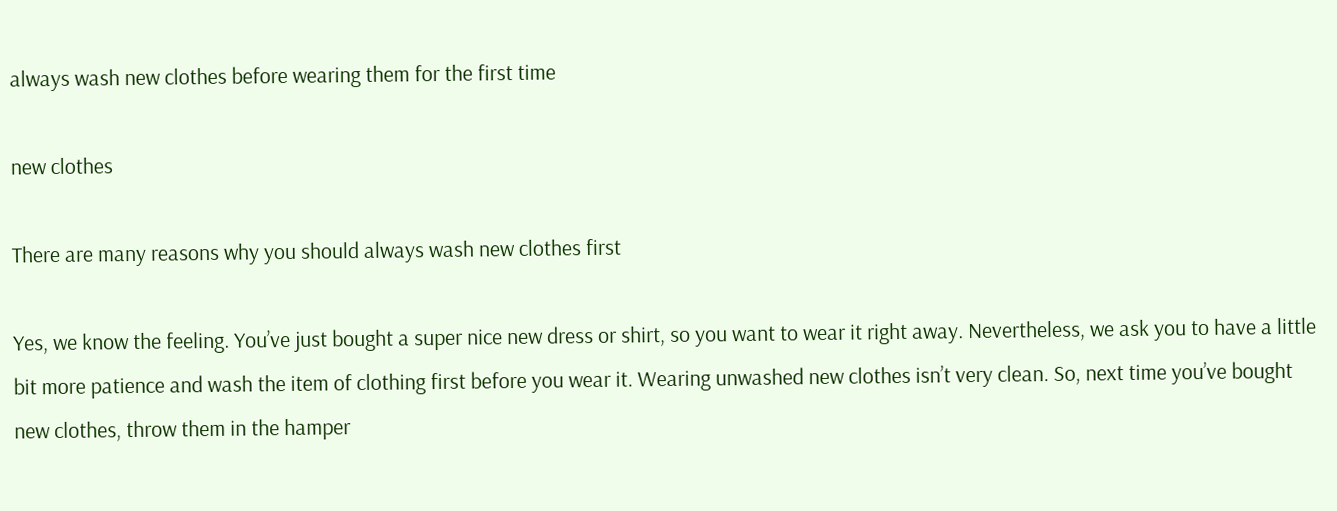always wash new clothes before wearing them for the first time

new clothes

There are many reasons why you should always wash new clothes first

Yes, we know the feeling. You’ve just bought a super nice new dress or shirt, so you want to wear it right away. Nevertheless, we ask you to have a little bit more patience and wash the item of clothing first before you wear it. Wearing unwashed new clothes isn’t very clean. So, next time you’ve bought new clothes, throw them in the hamper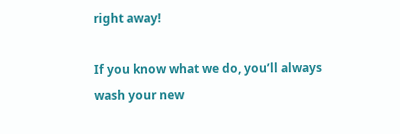right away!

If you know what we do, you’ll always wash your new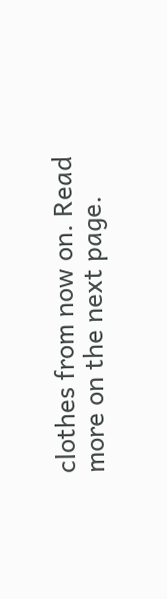clothes from now on. Read more on the next page.